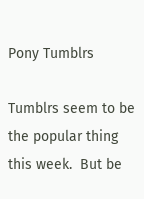Pony Tumblrs

Tumblrs seem to be the popular thing this week.  But be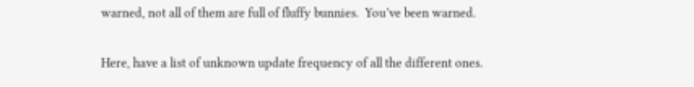warned, not all of them are full of fluffy bunnies.  You’ve been warned.

Here, have a list of unknown update frequency of all the different ones.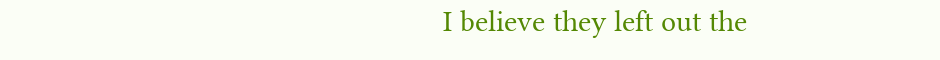I believe they left out the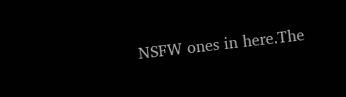NSFW ones in here.The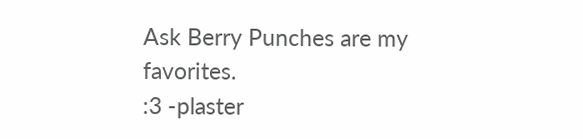Ask Berry Punches are my favorites.
:3 -plaster